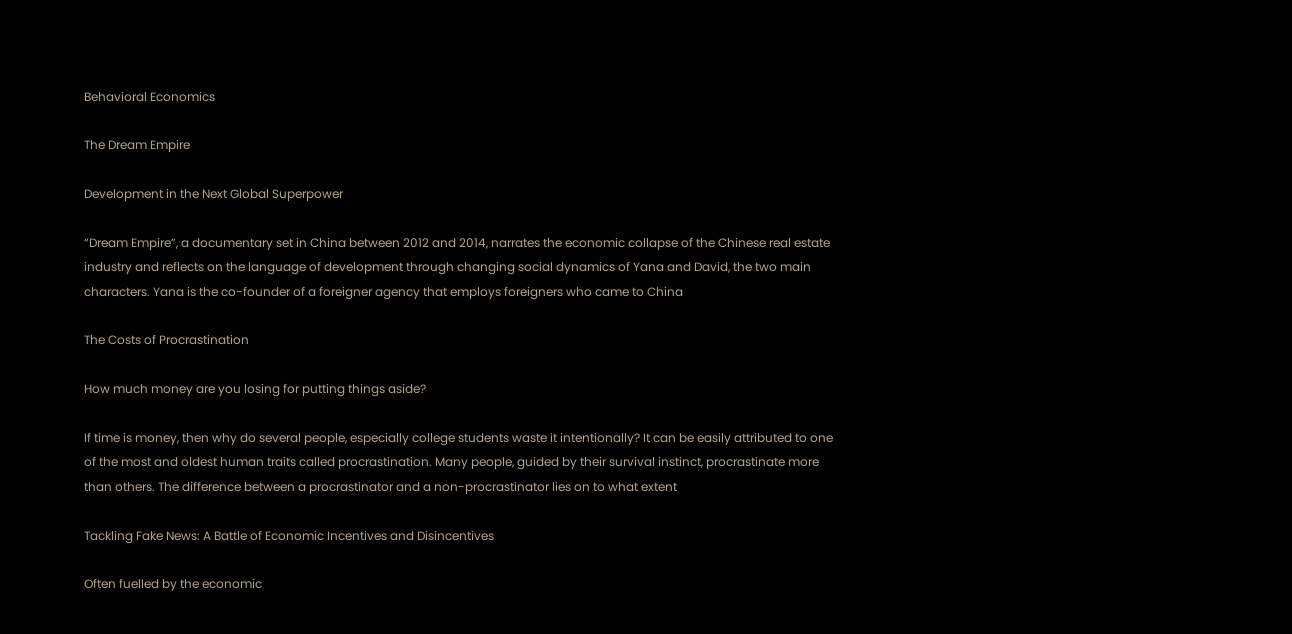Behavioral Economics

The Dream Empire

Development in the Next Global Superpower

“Dream Empire”, a documentary set in China between 2012 and 2014, narrates the economic collapse of the Chinese real estate industry and reflects on the language of development through changing social dynamics of Yana and David, the two main characters. Yana is the co-founder of a foreigner agency that employs foreigners who came to China

The Costs of Procrastination

How much money are you losing for putting things aside?

If time is money, then why do several people, especially college students waste it intentionally? It can be easily attributed to one of the most and oldest human traits called procrastination. Many people, guided by their survival instinct, procrastinate more than others. The difference between a procrastinator and a non-procrastinator lies on to what extent

Tackling Fake News: A Battle of Economic Incentives and Disincentives

Often fuelled by the economic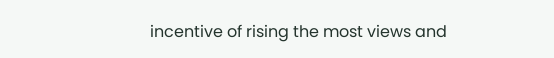incentive of rising the most views and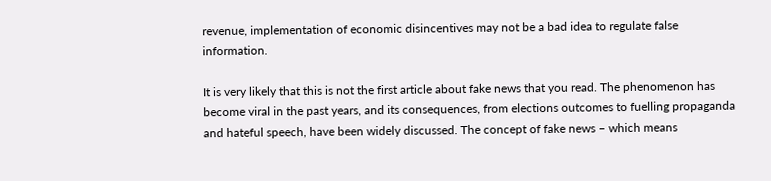revenue, implementation of economic disincentives may not be a bad idea to regulate false information.

It is very likely that this is not the first article about fake news that you read. The phenomenon has become viral in the past years, and its consequences, from elections outcomes to fuelling propaganda and hateful speech, have been widely discussed. The concept of fake news – which means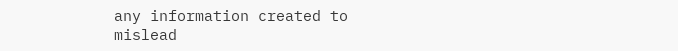any information created to mislead